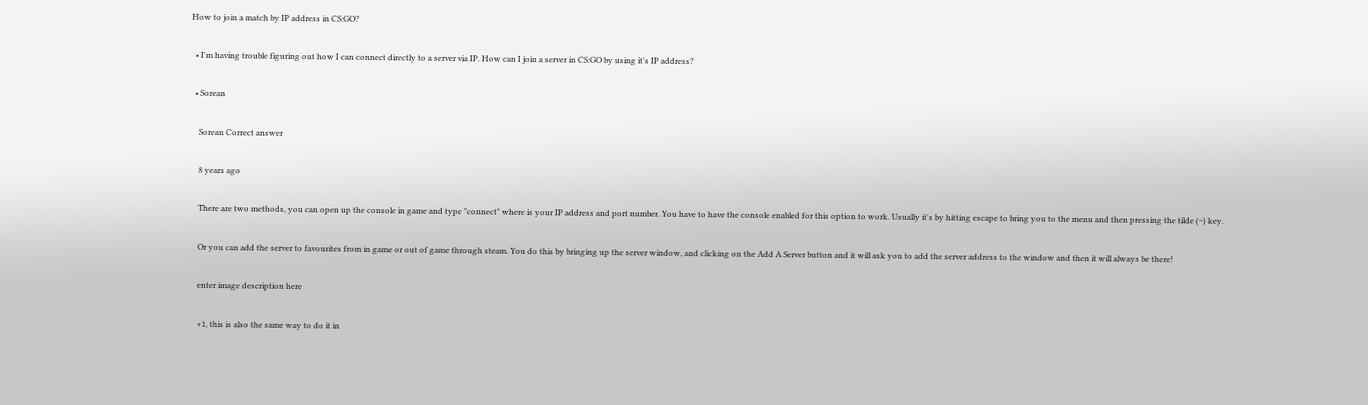How to join a match by IP address in CS:GO?

  • I'm having trouble figuring out how I can connect directly to a server via IP. How can I join a server in CS:GO by using it's IP address?

  • Sorean

    Sorean Correct answer

    8 years ago

    There are two methods, you can open up the console in game and type "connect" where is your IP address and port number. You have to have the console enabled for this option to work. Usually it's by hitting escape to bring you to the menu and then pressing the tilde (~) key.

    Or you can add the server to favourites from in game or out of game through steam. You do this by bringing up the server window, and clicking on the Add A Server button and it will ask you to add the server address to the window and then it will always be there!

    enter image description here

    +1, this is also the same way to do it in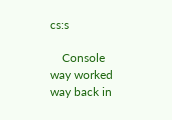cs:s

    Console way worked way back in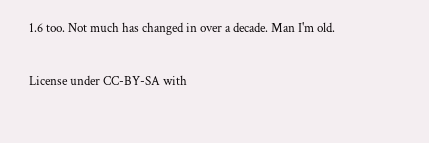1.6 too. Not much has changed in over a decade. Man I'm old.

License under CC-BY-SA with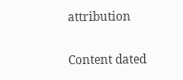attribution

Content dated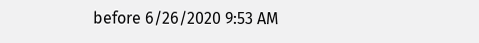before 6/26/2020 9:53 AM